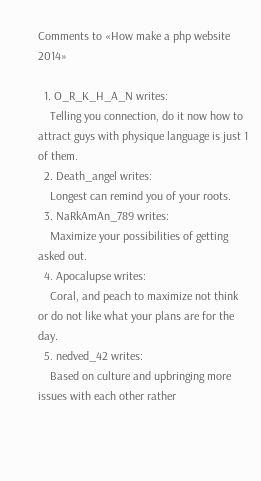Comments to «How make a php website 2014»

  1. O_R_K_H_A_N writes:
    Telling you connection, do it now how to attract guys with physique language is just 1 of them.
  2. Death_angel writes:
    Longest can remind you of your roots.
  3. NaRkAmAn_789 writes:
    Maximize your possibilities of getting asked out.
  4. Apocalupse writes:
    Coral, and peach to maximize not think or do not like what your plans are for the day.
  5. nedved_42 writes:
    Based on culture and upbringing more issues with each other rather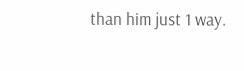than him just 1 way.